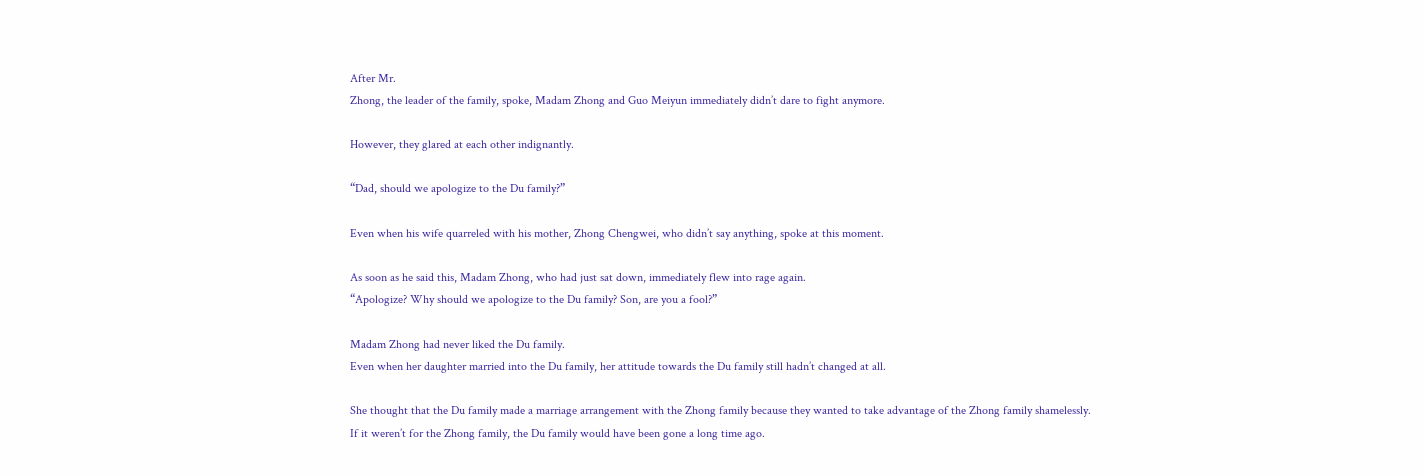After Mr.
Zhong, the leader of the family, spoke, Madam Zhong and Guo Meiyun immediately didn’t dare to fight anymore.

However, they glared at each other indignantly.

“Dad, should we apologize to the Du family?”

Even when his wife quarreled with his mother, Zhong Chengwei, who didn’t say anything, spoke at this moment.

As soon as he said this, Madam Zhong, who had just sat down, immediately flew into rage again.
“Apologize? Why should we apologize to the Du family? Son, are you a fool?”

Madam Zhong had never liked the Du family.
Even when her daughter married into the Du family, her attitude towards the Du family still hadn’t changed at all.

She thought that the Du family made a marriage arrangement with the Zhong family because they wanted to take advantage of the Zhong family shamelessly.
If it weren’t for the Zhong family, the Du family would have been gone a long time ago.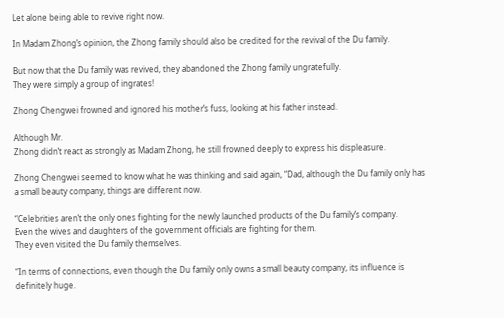Let alone being able to revive right now.

In Madam Zhong’s opinion, the Zhong family should also be credited for the revival of the Du family.

But now that the Du family was revived, they abandoned the Zhong family ungratefully.
They were simply a group of ingrates!

Zhong Chengwei frowned and ignored his mother’s fuss, looking at his father instead.

Although Mr.
Zhong didn’t react as strongly as Madam Zhong, he still frowned deeply to express his displeasure.

Zhong Chengwei seemed to know what he was thinking and said again, “Dad, although the Du family only has a small beauty company, things are different now.

“Celebrities aren’t the only ones fighting for the newly launched products of the Du family’s company.
Even the wives and daughters of the government officials are fighting for them.
They even visited the Du family themselves.

“In terms of connections, even though the Du family only owns a small beauty company, its influence is definitely huge.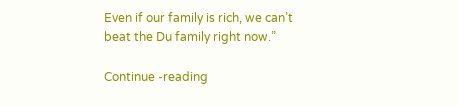Even if our family is rich, we can’t beat the Du family right now.”

Continue -reading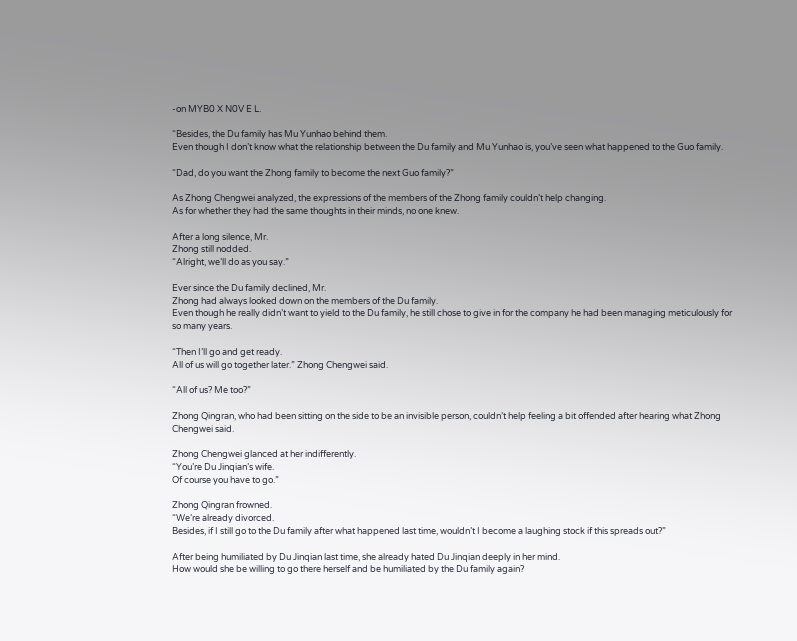-on MYB0 X N0V E L.

“Besides, the Du family has Mu Yunhao behind them.
Even though I don’t know what the relationship between the Du family and Mu Yunhao is, you’ve seen what happened to the Guo family.

“Dad, do you want the Zhong family to become the next Guo family?”

As Zhong Chengwei analyzed, the expressions of the members of the Zhong family couldn’t help changing.
As for whether they had the same thoughts in their minds, no one knew.

After a long silence, Mr.
Zhong still nodded.
“Alright, we’ll do as you say.”

Ever since the Du family declined, Mr.
Zhong had always looked down on the members of the Du family.
Even though he really didn’t want to yield to the Du family, he still chose to give in for the company he had been managing meticulously for so many years.

“Then I’ll go and get ready.
All of us will go together later.” Zhong Chengwei said.

“All of us? Me too?”

Zhong Qingran, who had been sitting on the side to be an invisible person, couldn’t help feeling a bit offended after hearing what Zhong Chengwei said.

Zhong Chengwei glanced at her indifferently.
“You’re Du Jinqian’s wife.
Of course you have to go.”

Zhong Qingran frowned.
“We’re already divorced.
Besides, if I still go to the Du family after what happened last time, wouldn’t I become a laughing stock if this spreads out?”

After being humiliated by Du Jinqian last time, she already hated Du Jinqian deeply in her mind.
How would she be willing to go there herself and be humiliated by the Du family again?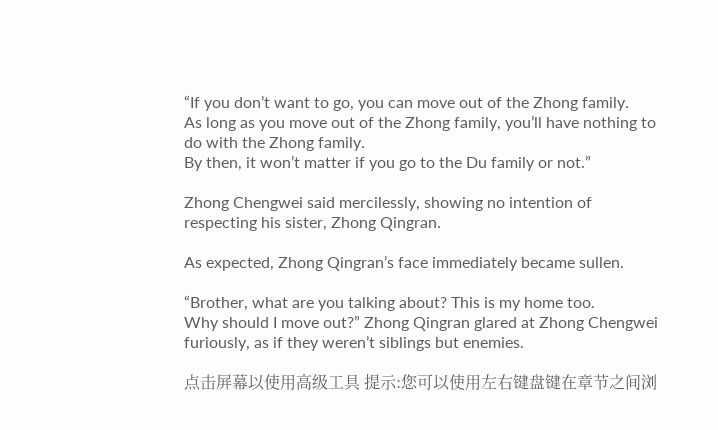“If you don’t want to go, you can move out of the Zhong family.
As long as you move out of the Zhong family, you’ll have nothing to do with the Zhong family.
By then, it won’t matter if you go to the Du family or not.”

Zhong Chengwei said mercilessly, showing no intention of respecting his sister, Zhong Qingran.

As expected, Zhong Qingran’s face immediately became sullen.

“Brother, what are you talking about? This is my home too.
Why should I move out?” Zhong Qingran glared at Zhong Chengwei furiously, as if they weren’t siblings but enemies.

点击屏幕以使用高级工具 提示:您可以使用左右键盘键在章节之间浏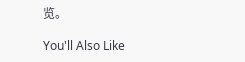览。

You'll Also Like